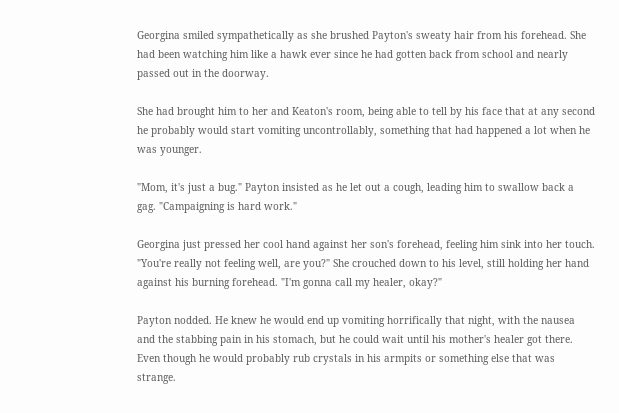Georgina smiled sympathetically as she brushed Payton's sweaty hair from his forehead. She had been watching him like a hawk ever since he had gotten back from school and nearly passed out in the doorway.

She had brought him to her and Keaton's room, being able to tell by his face that at any second he probably would start vomiting uncontrollably, something that had happened a lot when he was younger.

"Mom, it's just a bug." Payton insisted as he let out a cough, leading him to swallow back a gag. "Campaigning is hard work."

Georgina just pressed her cool hand against her son's forehead, feeling him sink into her touch. "You're really not feeling well, are you?" She crouched down to his level, still holding her hand against his burning forehead. "I'm gonna call my healer, okay?"

Payton nodded. He knew he would end up vomiting horrifically that night, with the nausea and the stabbing pain in his stomach, but he could wait until his mother's healer got there. Even though he would probably rub crystals in his armpits or something else that was strange.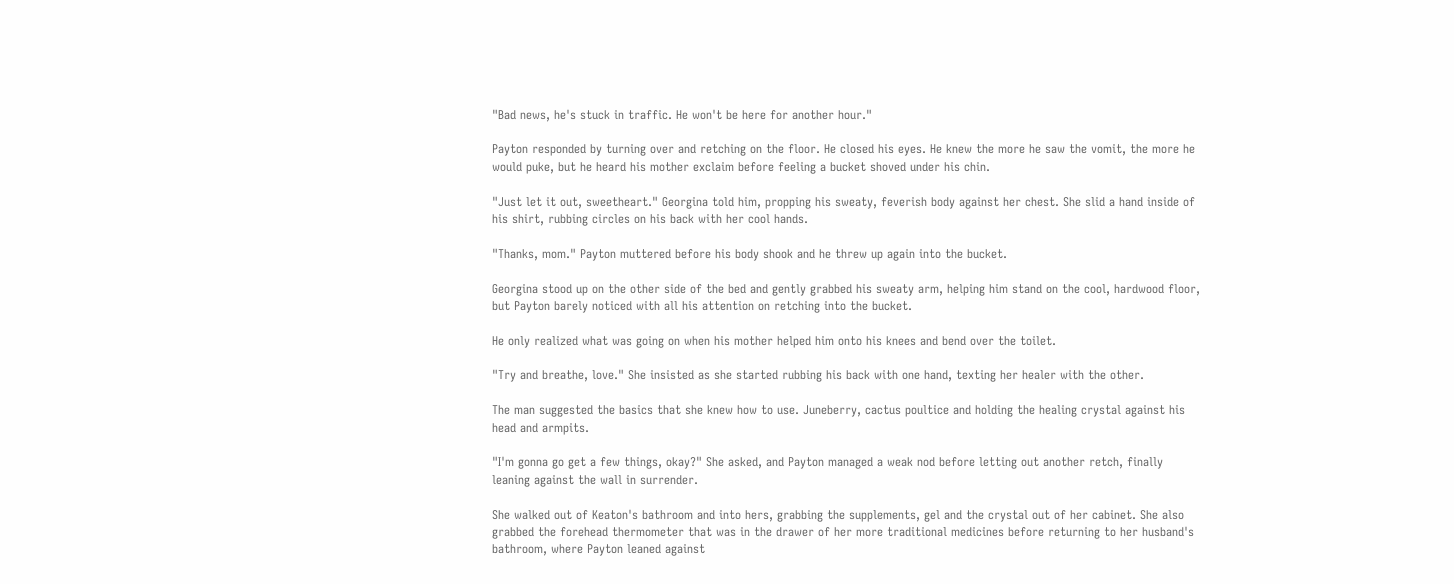"Bad news, he's stuck in traffic. He won't be here for another hour."

Payton responded by turning over and retching on the floor. He closed his eyes. He knew the more he saw the vomit, the more he would puke, but he heard his mother exclaim before feeling a bucket shoved under his chin.

"Just let it out, sweetheart." Georgina told him, propping his sweaty, feverish body against her chest. She slid a hand inside of his shirt, rubbing circles on his back with her cool hands.

"Thanks, mom." Payton muttered before his body shook and he threw up again into the bucket.

Georgina stood up on the other side of the bed and gently grabbed his sweaty arm, helping him stand on the cool, hardwood floor, but Payton barely noticed with all his attention on retching into the bucket.

He only realized what was going on when his mother helped him onto his knees and bend over the toilet.

"Try and breathe, love." She insisted as she started rubbing his back with one hand, texting her healer with the other.

The man suggested the basics that she knew how to use. Juneberry, cactus poultice and holding the healing crystal against his head and armpits.

"I'm gonna go get a few things, okay?" She asked, and Payton managed a weak nod before letting out another retch, finally leaning against the wall in surrender.

She walked out of Keaton's bathroom and into hers, grabbing the supplements, gel and the crystal out of her cabinet. She also grabbed the forehead thermometer that was in the drawer of her more traditional medicines before returning to her husband's bathroom, where Payton leaned against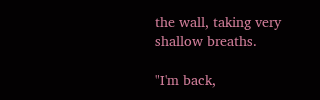the wall, taking very shallow breaths.

"I'm back,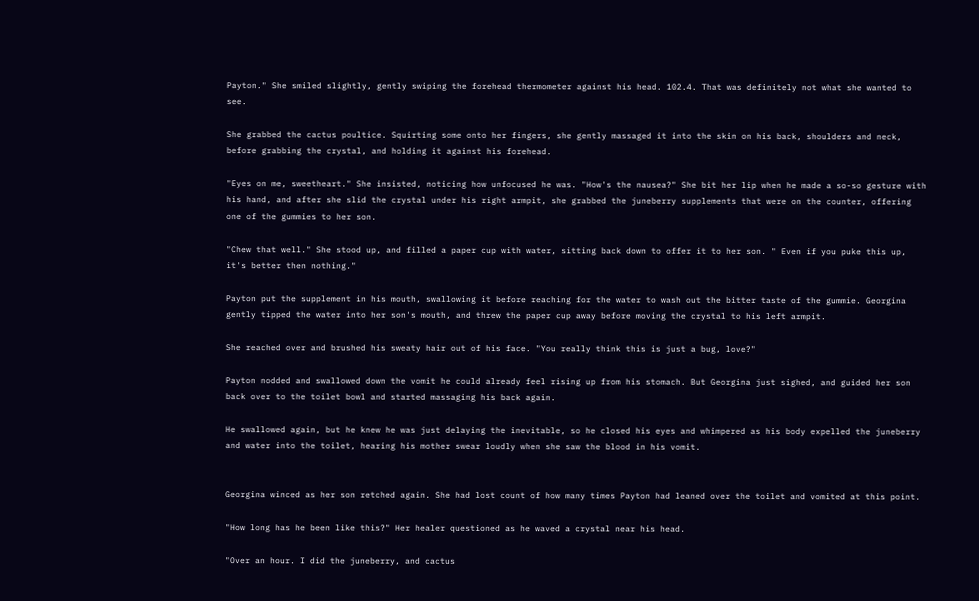Payton." She smiled slightly, gently swiping the forehead thermometer against his head. 102.4. That was definitely not what she wanted to see.

She grabbed the cactus poultice. Squirting some onto her fingers, she gently massaged it into the skin on his back, shoulders and neck, before grabbing the crystal, and holding it against his forehead.

"Eyes on me, sweetheart." She insisted, noticing how unfocused he was. "How's the nausea?" She bit her lip when he made a so-so gesture with his hand, and after she slid the crystal under his right armpit, she grabbed the juneberry supplements that were on the counter, offering one of the gummies to her son.

"Chew that well." She stood up, and filled a paper cup with water, sitting back down to offer it to her son. " Even if you puke this up, it's better then nothing."

Payton put the supplement in his mouth, swallowing it before reaching for the water to wash out the bitter taste of the gummie. Georgina gently tipped the water into her son's mouth, and threw the paper cup away before moving the crystal to his left armpit.

She reached over and brushed his sweaty hair out of his face. "You really think this is just a bug, love?"

Payton nodded and swallowed down the vomit he could already feel rising up from his stomach. But Georgina just sighed, and guided her son back over to the toilet bowl and started massaging his back again.

He swallowed again, but he knew he was just delaying the inevitable, so he closed his eyes and whimpered as his body expelled the juneberry and water into the toilet, hearing his mother swear loudly when she saw the blood in his vomit.


Georgina winced as her son retched again. She had lost count of how many times Payton had leaned over the toilet and vomited at this point.

"How long has he been like this?" Her healer questioned as he waved a crystal near his head.

"Over an hour. I did the juneberry, and cactus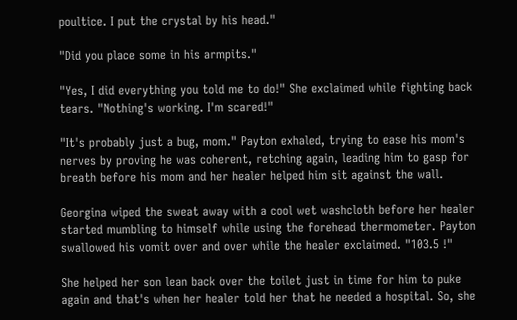poultice. I put the crystal by his head."

"Did you place some in his armpits."

"Yes, I did everything you told me to do!" She exclaimed while fighting back tears. "Nothing's working. I'm scared!"

"It's probably just a bug, mom." Payton exhaled, trying to ease his mom's nerves by proving he was coherent, retching again, leading him to gasp for breath before his mom and her healer helped him sit against the wall.

Georgina wiped the sweat away with a cool wet washcloth before her healer started mumbling to himself while using the forehead thermometer. Payton swallowed his vomit over and over while the healer exclaimed. "103.5 !"

She helped her son lean back over the toilet just in time for him to puke again and that's when her healer told her that he needed a hospital. So, she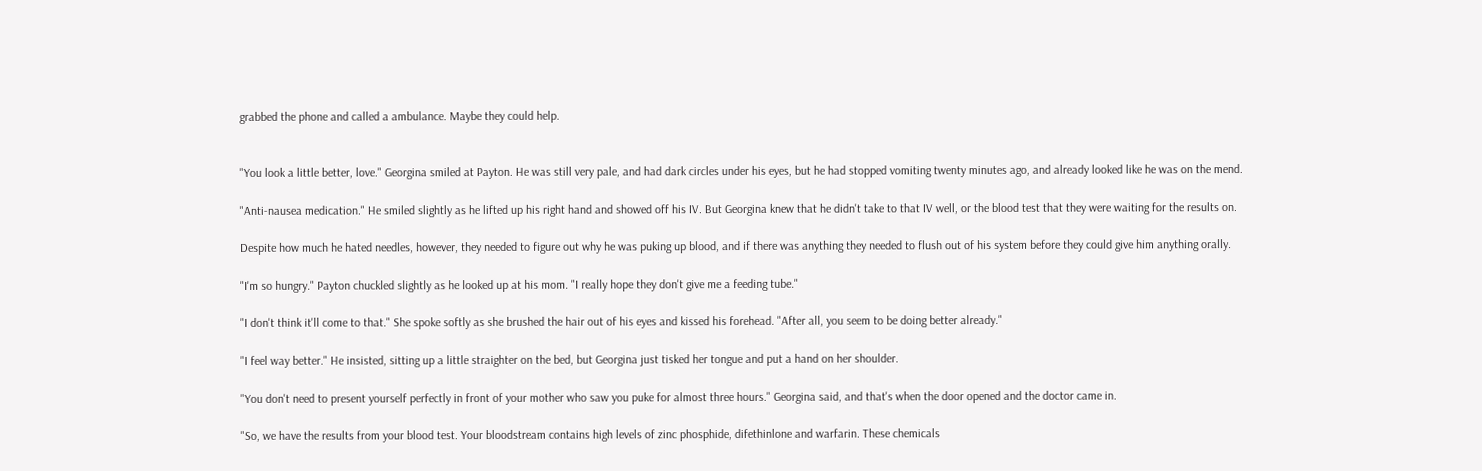grabbed the phone and called a ambulance. Maybe they could help.


"You look a little better, love." Georgina smiled at Payton. He was still very pale, and had dark circles under his eyes, but he had stopped vomiting twenty minutes ago, and already looked like he was on the mend.

"Anti-nausea medication." He smiled slightly as he lifted up his right hand and showed off his IV. But Georgina knew that he didn't take to that IV well, or the blood test that they were waiting for the results on.

Despite how much he hated needles, however, they needed to figure out why he was puking up blood, and if there was anything they needed to flush out of his system before they could give him anything orally.

"I'm so hungry." Payton chuckled slightly as he looked up at his mom. "I really hope they don't give me a feeding tube."

"I don't think it'll come to that." She spoke softly as she brushed the hair out of his eyes and kissed his forehead. "After all, you seem to be doing better already."

"I feel way better." He insisted, sitting up a little straighter on the bed, but Georgina just tisked her tongue and put a hand on her shoulder.

"You don't need to present yourself perfectly in front of your mother who saw you puke for almost three hours." Georgina said, and that's when the door opened and the doctor came in.

"So, we have the results from your blood test. Your bloodstream contains high levels of zinc phosphide, difethinlone and warfarin. These chemicals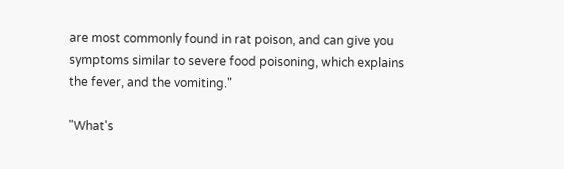are most commonly found in rat poison, and can give you symptoms similar to severe food poisoning, which explains the fever, and the vomiting."

"What's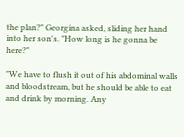the plan?" Georgina asked, sliding her hand into her son's. "How long is he gonna be here?"

"We have to flush it out of his abdominal walls and bloodstream, but he should be able to eat and drink by morning. Any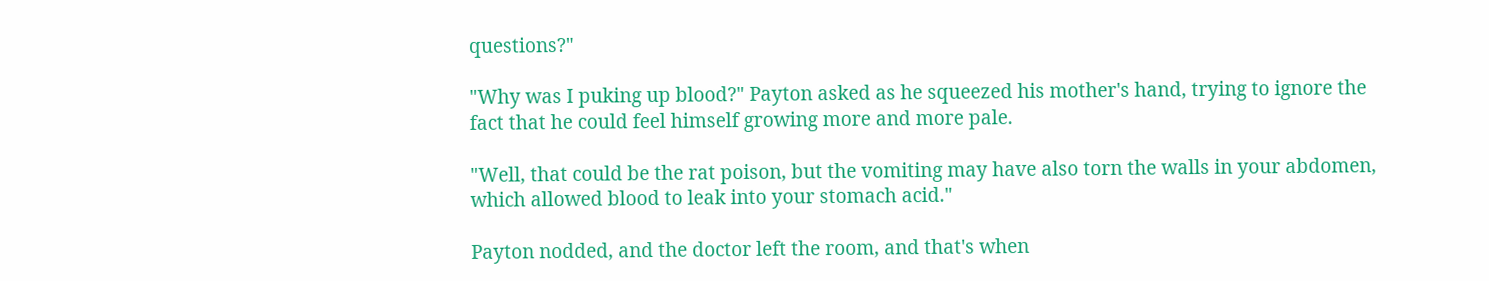questions?"

"Why was I puking up blood?" Payton asked as he squeezed his mother's hand, trying to ignore the fact that he could feel himself growing more and more pale.

"Well, that could be the rat poison, but the vomiting may have also torn the walls in your abdomen, which allowed blood to leak into your stomach acid."

Payton nodded, and the doctor left the room, and that's when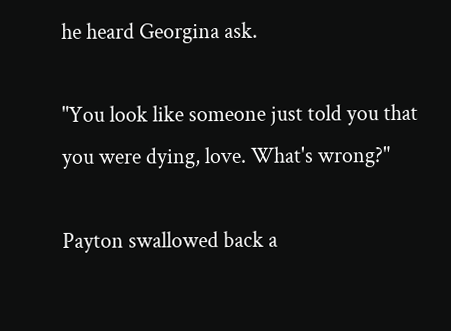he heard Georgina ask.

"You look like someone just told you that you were dying, love. What's wrong?"

Payton swallowed back a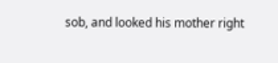sob, and looked his mother right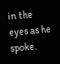in the eyes as he spoke.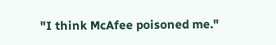"I think McAfee poisoned me."